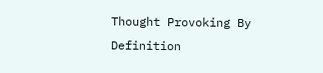Thought Provoking By Definition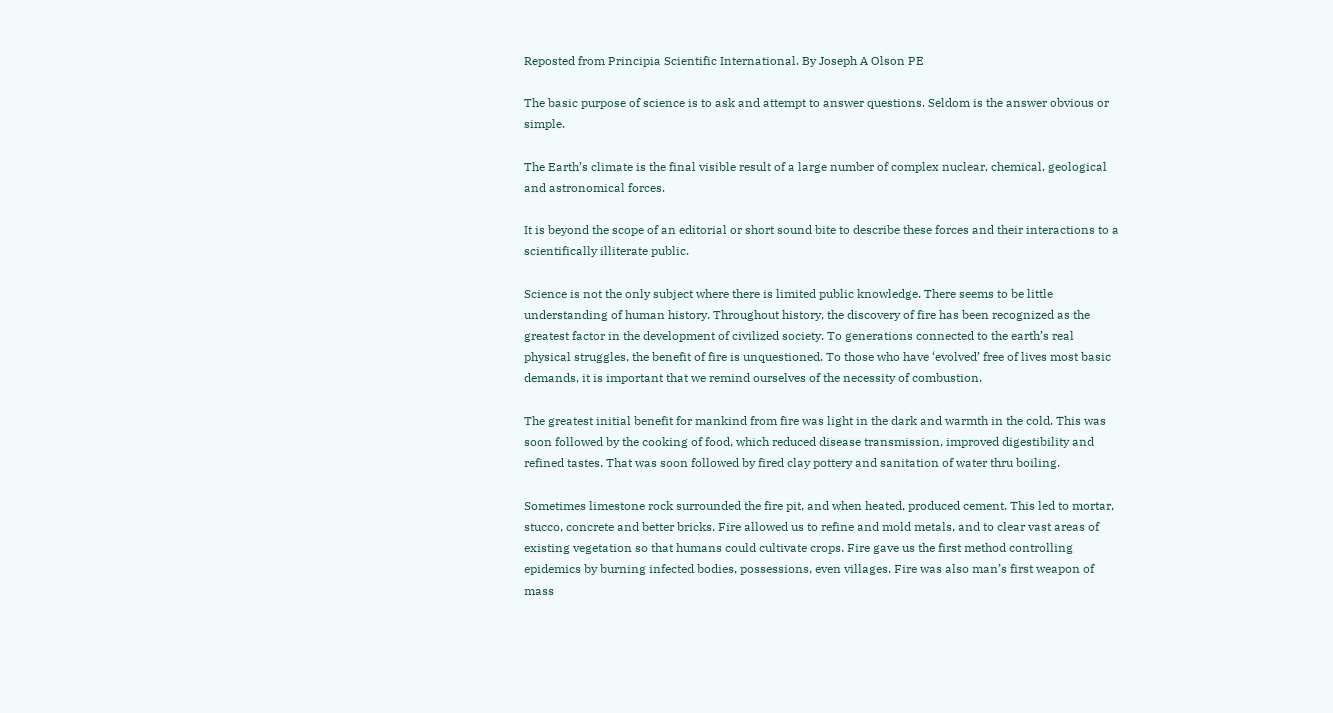Reposted from Principia Scientific International. By Joseph A Olson PE

The basic purpose of science is to ask and attempt to answer questions. Seldom is the answer obvious or simple.

The Earth’s climate is the final visible result of a large number of complex nuclear, chemical, geological and astronomical forces.

It is beyond the scope of an editorial or short sound bite to describe these forces and their interactions to a scientifically illiterate public.

Science is not the only subject where there is limited public knowledge. There seems to be little understanding of human history. Throughout history, the discovery of fire has been recognized as the greatest factor in the development of civilized society. To generations connected to the earth’s real physical struggles, the benefit of fire is unquestioned. To those who have ‘evolved’ free of lives most basic demands, it is important that we remind ourselves of the necessity of combustion.

The greatest initial benefit for mankind from fire was light in the dark and warmth in the cold. This was soon followed by the cooking of food, which reduced disease transmission, improved digestibility and refined tastes. That was soon followed by fired clay pottery and sanitation of water thru boiling.

Sometimes limestone rock surrounded the fire pit, and when heated, produced cement. This led to mortar, stucco, concrete and better bricks. Fire allowed us to refine and mold metals, and to clear vast areas of existing vegetation so that humans could cultivate crops. Fire gave us the first method controlling epidemics by burning infected bodies, possessions, even villages. Fire was also man’s first weapon of mass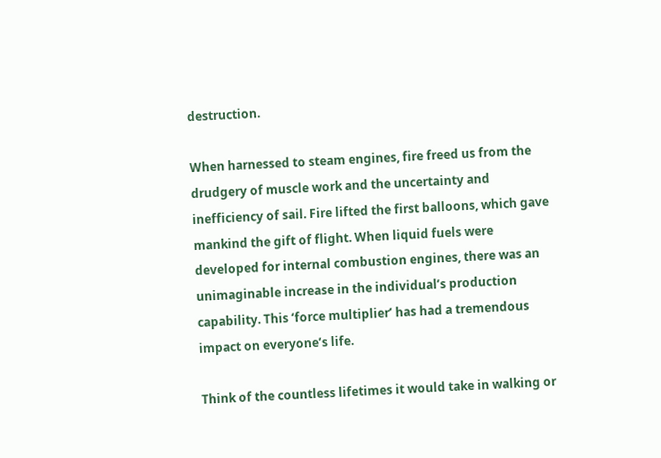destruction.

When harnessed to steam engines, fire freed us from the drudgery of muscle work and the uncertainty and inefficiency of sail. Fire lifted the first balloons, which gave mankind the gift of flight. When liquid fuels were developed for internal combustion engines, there was an unimaginable increase in the individual’s production capability. This ‘force multiplier’ has had a tremendous impact on everyone’s life.

Think of the countless lifetimes it would take in walking or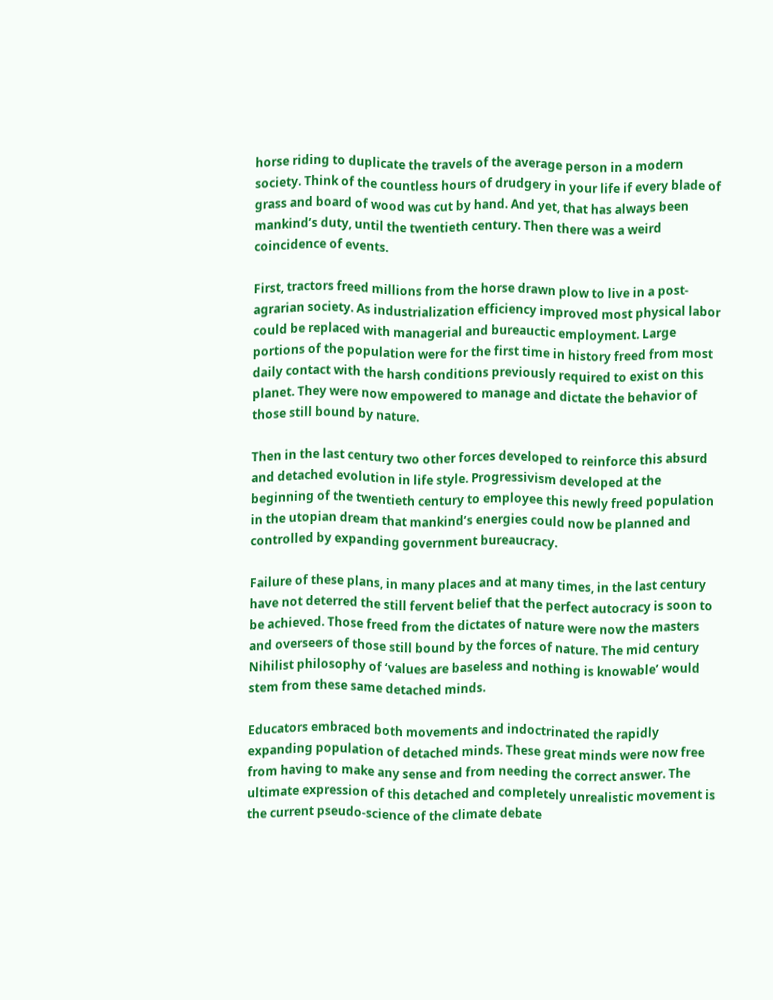horse riding to duplicate the travels of the average person in a modern society. Think of the countless hours of drudgery in your life if every blade of grass and board of wood was cut by hand. And yet, that has always been mankind’s duty, until the twentieth century. Then there was a weird coincidence of events.

First, tractors freed millions from the horse drawn plow to live in a post-agrarian society. As industrialization efficiency improved most physical labor could be replaced with managerial and bureauctic employment. Large portions of the population were for the first time in history freed from most daily contact with the harsh conditions previously required to exist on this planet. They were now empowered to manage and dictate the behavior of those still bound by nature.

Then in the last century two other forces developed to reinforce this absurd and detached evolution in life style. Progressivism developed at the beginning of the twentieth century to employee this newly freed population in the utopian dream that mankind’s energies could now be planned and controlled by expanding government bureaucracy.

Failure of these plans, in many places and at many times, in the last century have not deterred the still fervent belief that the perfect autocracy is soon to be achieved. Those freed from the dictates of nature were now the masters and overseers of those still bound by the forces of nature. The mid century Nihilist philosophy of ‘values are baseless and nothing is knowable’ would stem from these same detached minds.

Educators embraced both movements and indoctrinated the rapidly expanding population of detached minds. These great minds were now free from having to make any sense and from needing the correct answer. The ultimate expression of this detached and completely unrealistic movement is the current pseudo-science of the climate debate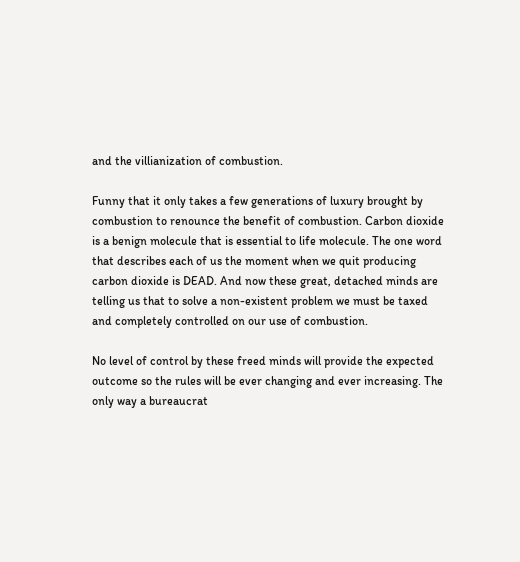and the villianization of combustion.

Funny that it only takes a few generations of luxury brought by combustion to renounce the benefit of combustion. Carbon dioxide is a benign molecule that is essential to life molecule. The one word that describes each of us the moment when we quit producing carbon dioxide is DEAD. And now these great, detached minds are telling us that to solve a non-existent problem we must be taxed and completely controlled on our use of combustion.

No level of control by these freed minds will provide the expected outcome so the rules will be ever changing and ever increasing. The only way a bureaucrat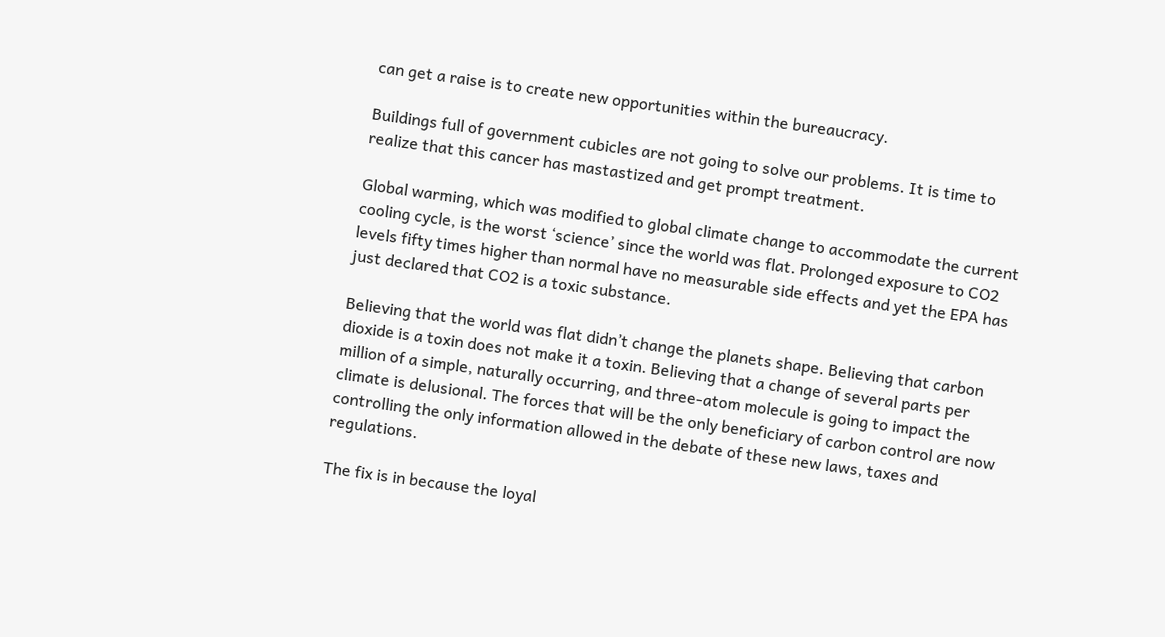can get a raise is to create new opportunities within the bureaucracy.

Buildings full of government cubicles are not going to solve our problems. It is time to realize that this cancer has mastastized and get prompt treatment.

Global warming, which was modified to global climate change to accommodate the current cooling cycle, is the worst ‘science’ since the world was flat. Prolonged exposure to CO2 levels fifty times higher than normal have no measurable side effects and yet the EPA has just declared that CO2 is a toxic substance.

Believing that the world was flat didn’t change the planets shape. Believing that carbon dioxide is a toxin does not make it a toxin. Believing that a change of several parts per million of a simple, naturally occurring, and three-atom molecule is going to impact the climate is delusional. The forces that will be the only beneficiary of carbon control are now controlling the only information allowed in the debate of these new laws, taxes and regulations.

The fix is in because the loyal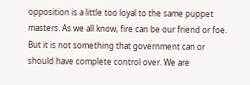opposition is a little too loyal to the same puppet masters. As we all know, fire can be our friend or foe. But it is not something that government can or should have complete control over. We are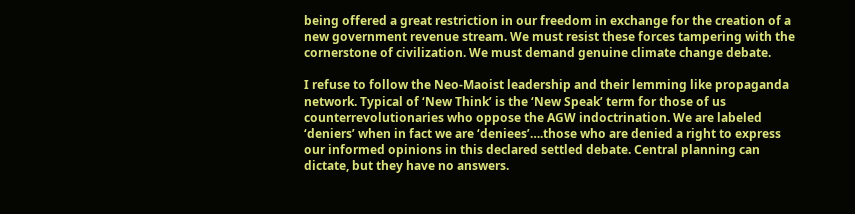being offered a great restriction in our freedom in exchange for the creation of a new government revenue stream. We must resist these forces tampering with the cornerstone of civilization. We must demand genuine climate change debate.

I refuse to follow the Neo-Maoist leadership and their lemming like propaganda network. Typical of ‘New Think’ is the ‘New Speak’ term for those of us counterrevolutionaries who oppose the AGW indoctrination. We are labeled ‘deniers’ when in fact we are ‘deniees’….those who are denied a right to express our informed opinions in this declared settled debate. Central planning can dictate, but they have no answers.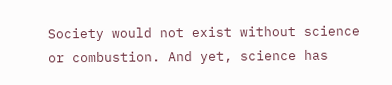Society would not exist without science or combustion. And yet, science has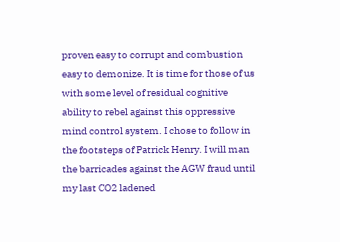proven easy to corrupt and combustion easy to demonize. It is time for those of us with some level of residual cognitive ability to rebel against this oppressive mind control system. I chose to follow in the footsteps of Patrick Henry. I will man the barricades against the AGW fraud until my last CO2 ladened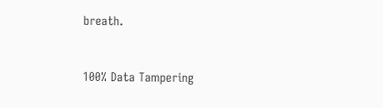breath.



100% Data Tampering